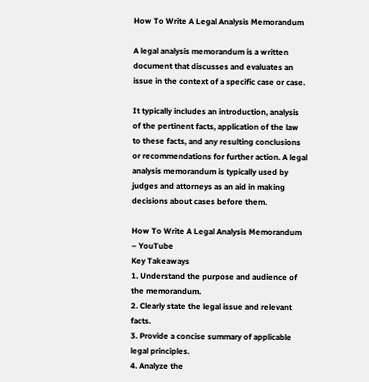How To Write A Legal Analysis Memorandum

A legal analysis memorandum is a written document that discusses and evaluates an issue in the context of a specific case or case.

It typically includes an introduction, analysis of the pertinent facts, application of the law to these facts, and any resulting conclusions or recommendations for further action. A legal analysis memorandum is typically used by judges and attorneys as an aid in making decisions about cases before them.

How To Write A Legal Analysis Memorandum – YouTube
Key Takeaways
1. Understand the purpose and audience of the memorandum.
2. Clearly state the legal issue and relevant facts.
3. Provide a concise summary of applicable legal principles.
4. Analyze the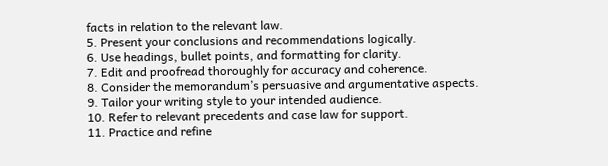facts in relation to the relevant law.
5. Present your conclusions and recommendations logically.
6. Use headings, bullet points, and formatting for clarity.
7. Edit and proofread thoroughly for accuracy and coherence.
8. Consider the memorandum’s persuasive and argumentative aspects.
9. Tailor your writing style to your intended audience.
10. Refer to relevant precedents and case law for support.
11. Practice and refine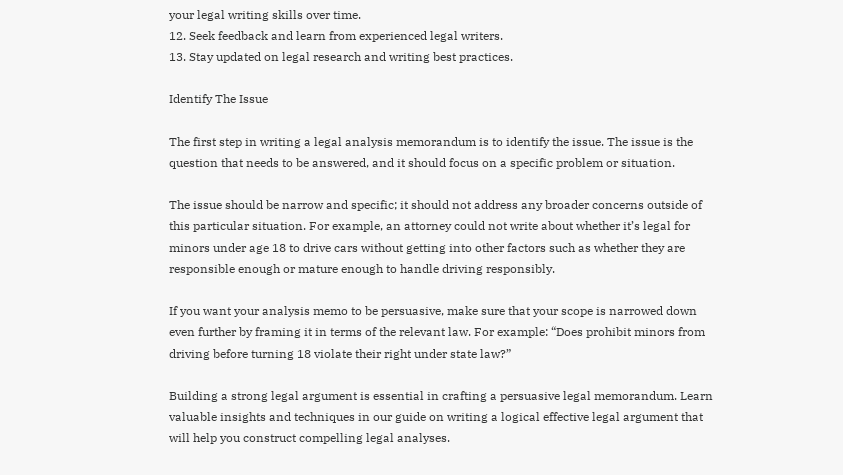your legal writing skills over time.
12. Seek feedback and learn from experienced legal writers.
13. Stay updated on legal research and writing best practices.

Identify The Issue

The first step in writing a legal analysis memorandum is to identify the issue. The issue is the question that needs to be answered, and it should focus on a specific problem or situation.

The issue should be narrow and specific; it should not address any broader concerns outside of this particular situation. For example, an attorney could not write about whether it’s legal for minors under age 18 to drive cars without getting into other factors such as whether they are responsible enough or mature enough to handle driving responsibly.

If you want your analysis memo to be persuasive, make sure that your scope is narrowed down even further by framing it in terms of the relevant law. For example: “Does prohibit minors from driving before turning 18 violate their right under state law?”

Building a strong legal argument is essential in crafting a persuasive legal memorandum. Learn valuable insights and techniques in our guide on writing a logical effective legal argument that will help you construct compelling legal analyses.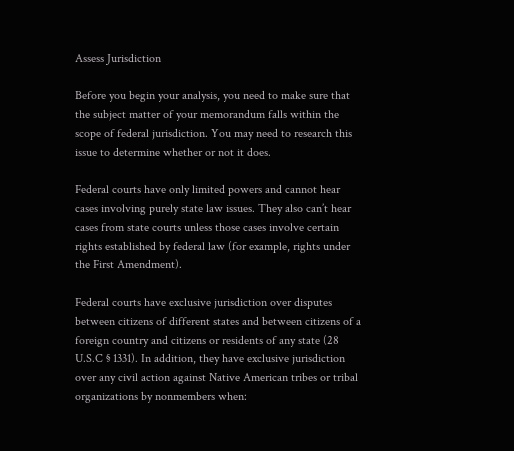Assess Jurisdiction

Before you begin your analysis, you need to make sure that the subject matter of your memorandum falls within the scope of federal jurisdiction. You may need to research this issue to determine whether or not it does.

Federal courts have only limited powers and cannot hear cases involving purely state law issues. They also can’t hear cases from state courts unless those cases involve certain rights established by federal law (for example, rights under the First Amendment).

Federal courts have exclusive jurisdiction over disputes between citizens of different states and between citizens of a foreign country and citizens or residents of any state (28 U.S.C § 1331). In addition, they have exclusive jurisdiction over any civil action against Native American tribes or tribal organizations by nonmembers when: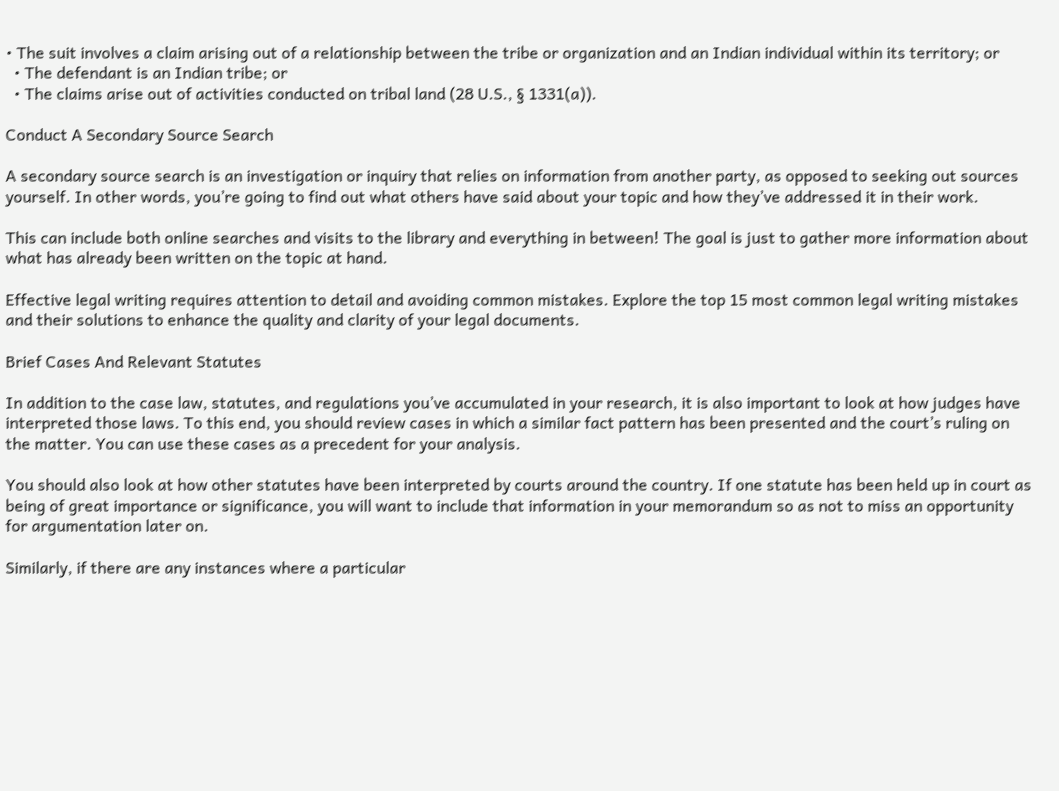• The suit involves a claim arising out of a relationship between the tribe or organization and an Indian individual within its territory; or
  • The defendant is an Indian tribe; or
  • The claims arise out of activities conducted on tribal land (28 U.S., § 1331(a)).

Conduct A Secondary Source Search

A secondary source search is an investigation or inquiry that relies on information from another party, as opposed to seeking out sources yourself. In other words, you’re going to find out what others have said about your topic and how they’ve addressed it in their work.

This can include both online searches and visits to the library and everything in between! The goal is just to gather more information about what has already been written on the topic at hand.

Effective legal writing requires attention to detail and avoiding common mistakes. Explore the top 15 most common legal writing mistakes and their solutions to enhance the quality and clarity of your legal documents.

Brief Cases And Relevant Statutes

In addition to the case law, statutes, and regulations you’ve accumulated in your research, it is also important to look at how judges have interpreted those laws. To this end, you should review cases in which a similar fact pattern has been presented and the court’s ruling on the matter. You can use these cases as a precedent for your analysis.

You should also look at how other statutes have been interpreted by courts around the country. If one statute has been held up in court as being of great importance or significance, you will want to include that information in your memorandum so as not to miss an opportunity for argumentation later on.

Similarly, if there are any instances where a particular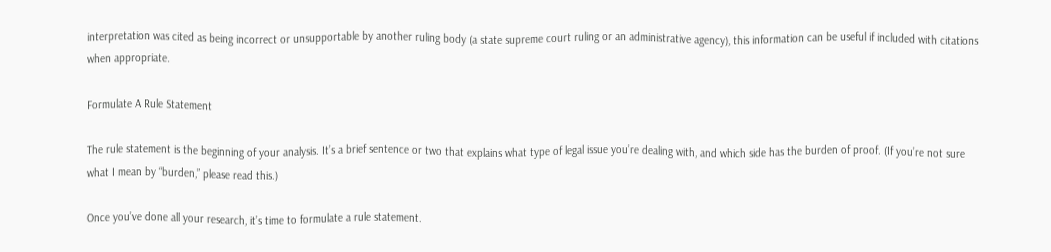interpretation was cited as being incorrect or unsupportable by another ruling body (a state supreme court ruling or an administrative agency), this information can be useful if included with citations when appropriate.

Formulate A Rule Statement

The rule statement is the beginning of your analysis. It’s a brief sentence or two that explains what type of legal issue you’re dealing with, and which side has the burden of proof. (If you’re not sure what I mean by “burden,” please read this.)

Once you’ve done all your research, it’s time to formulate a rule statement.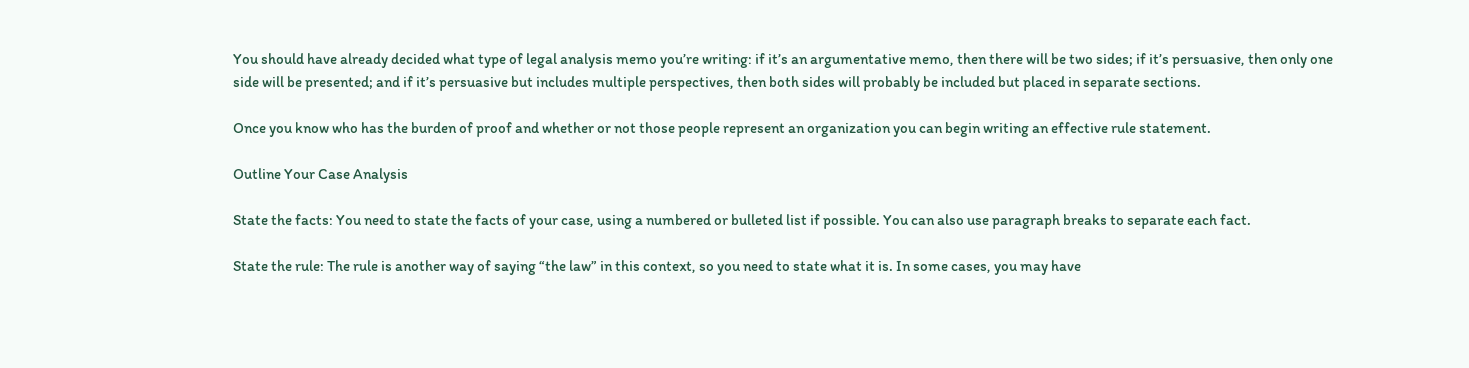You should have already decided what type of legal analysis memo you’re writing: if it’s an argumentative memo, then there will be two sides; if it’s persuasive, then only one side will be presented; and if it’s persuasive but includes multiple perspectives, then both sides will probably be included but placed in separate sections.

Once you know who has the burden of proof and whether or not those people represent an organization you can begin writing an effective rule statement.

Outline Your Case Analysis

State the facts: You need to state the facts of your case, using a numbered or bulleted list if possible. You can also use paragraph breaks to separate each fact.

State the rule: The rule is another way of saying “the law” in this context, so you need to state what it is. In some cases, you may have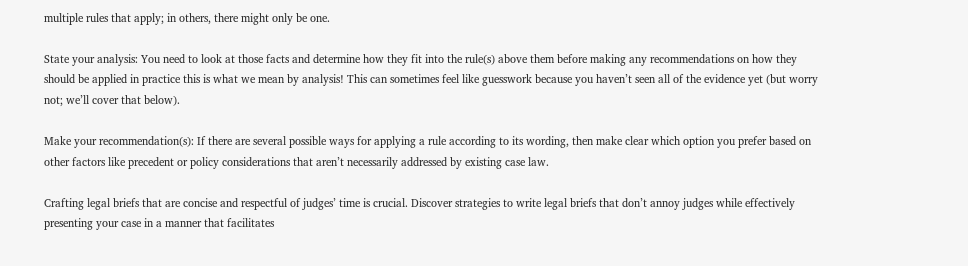multiple rules that apply; in others, there might only be one.

State your analysis: You need to look at those facts and determine how they fit into the rule(s) above them before making any recommendations on how they should be applied in practice this is what we mean by analysis! This can sometimes feel like guesswork because you haven’t seen all of the evidence yet (but worry not; we’ll cover that below).

Make your recommendation(s): If there are several possible ways for applying a rule according to its wording, then make clear which option you prefer based on other factors like precedent or policy considerations that aren’t necessarily addressed by existing case law.

Crafting legal briefs that are concise and respectful of judges’ time is crucial. Discover strategies to write legal briefs that don’t annoy judges while effectively presenting your case in a manner that facilitates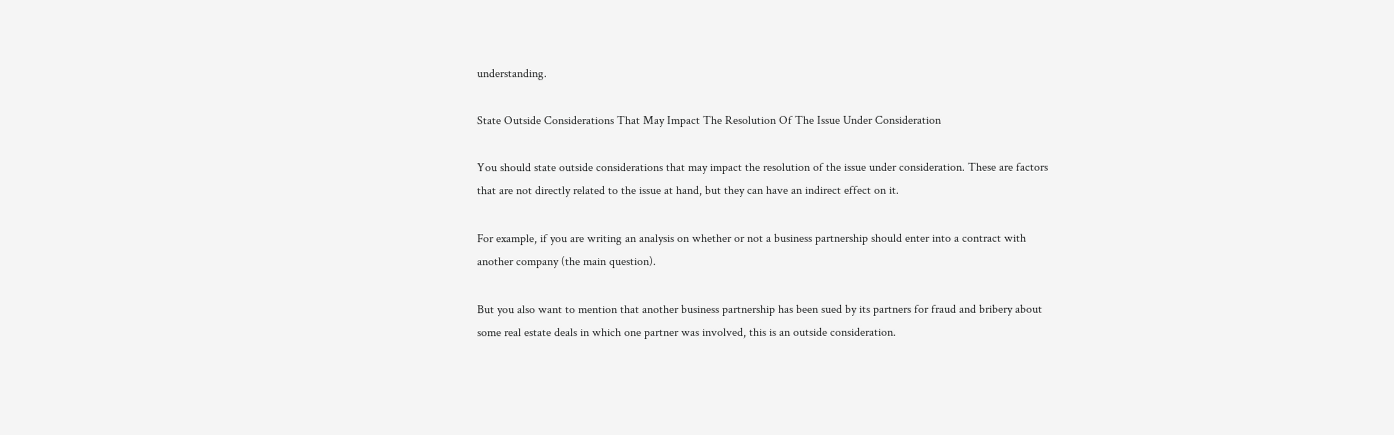understanding.

State Outside Considerations That May Impact The Resolution Of The Issue Under Consideration

You should state outside considerations that may impact the resolution of the issue under consideration. These are factors that are not directly related to the issue at hand, but they can have an indirect effect on it.

For example, if you are writing an analysis on whether or not a business partnership should enter into a contract with another company (the main question).

But you also want to mention that another business partnership has been sued by its partners for fraud and bribery about some real estate deals in which one partner was involved, this is an outside consideration.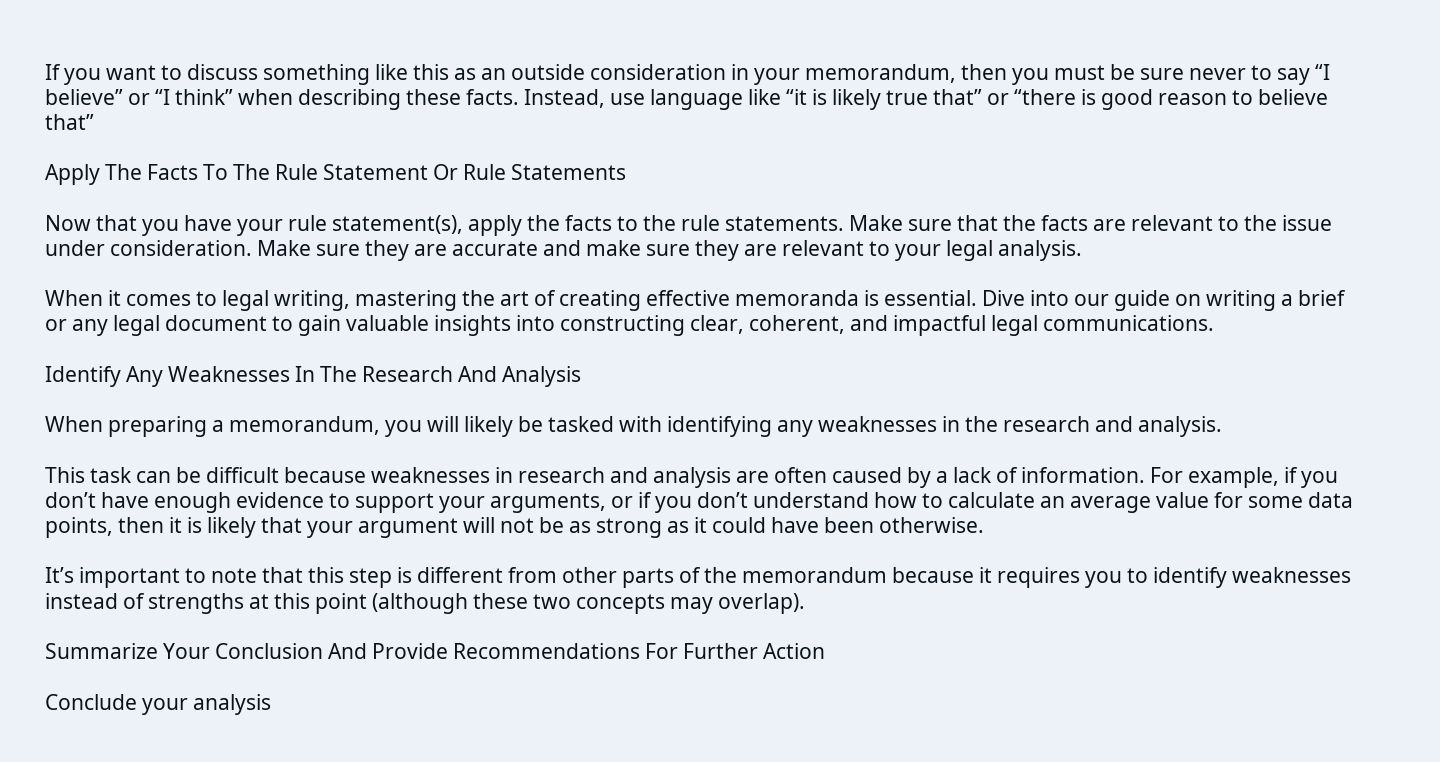If you want to discuss something like this as an outside consideration in your memorandum, then you must be sure never to say “I believe” or “I think” when describing these facts. Instead, use language like “it is likely true that” or “there is good reason to believe that”

Apply The Facts To The Rule Statement Or Rule Statements

Now that you have your rule statement(s), apply the facts to the rule statements. Make sure that the facts are relevant to the issue under consideration. Make sure they are accurate and make sure they are relevant to your legal analysis.

When it comes to legal writing, mastering the art of creating effective memoranda is essential. Dive into our guide on writing a brief or any legal document to gain valuable insights into constructing clear, coherent, and impactful legal communications.

Identify Any Weaknesses In The Research And Analysis

When preparing a memorandum, you will likely be tasked with identifying any weaknesses in the research and analysis.

This task can be difficult because weaknesses in research and analysis are often caused by a lack of information. For example, if you don’t have enough evidence to support your arguments, or if you don’t understand how to calculate an average value for some data points, then it is likely that your argument will not be as strong as it could have been otherwise.

It’s important to note that this step is different from other parts of the memorandum because it requires you to identify weaknesses instead of strengths at this point (although these two concepts may overlap).

Summarize Your Conclusion And Provide Recommendations For Further Action

Conclude your analysis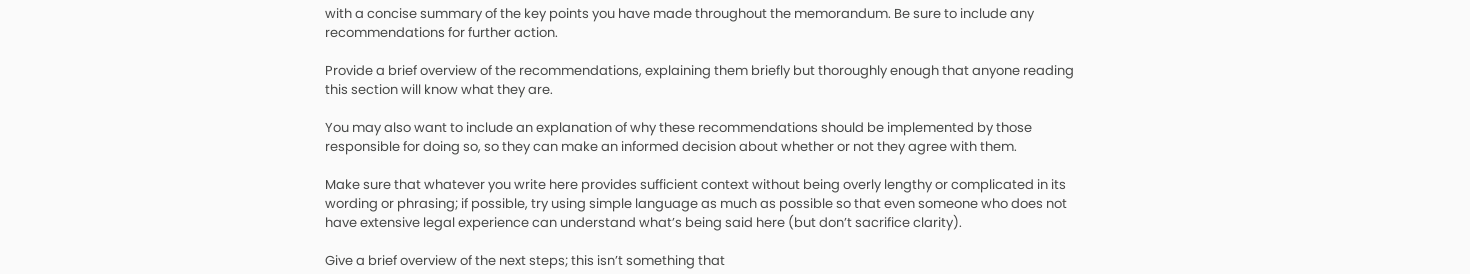with a concise summary of the key points you have made throughout the memorandum. Be sure to include any recommendations for further action.

Provide a brief overview of the recommendations, explaining them briefly but thoroughly enough that anyone reading this section will know what they are.

You may also want to include an explanation of why these recommendations should be implemented by those responsible for doing so, so they can make an informed decision about whether or not they agree with them.

Make sure that whatever you write here provides sufficient context without being overly lengthy or complicated in its wording or phrasing; if possible, try using simple language as much as possible so that even someone who does not have extensive legal experience can understand what’s being said here (but don’t sacrifice clarity).

Give a brief overview of the next steps; this isn’t something that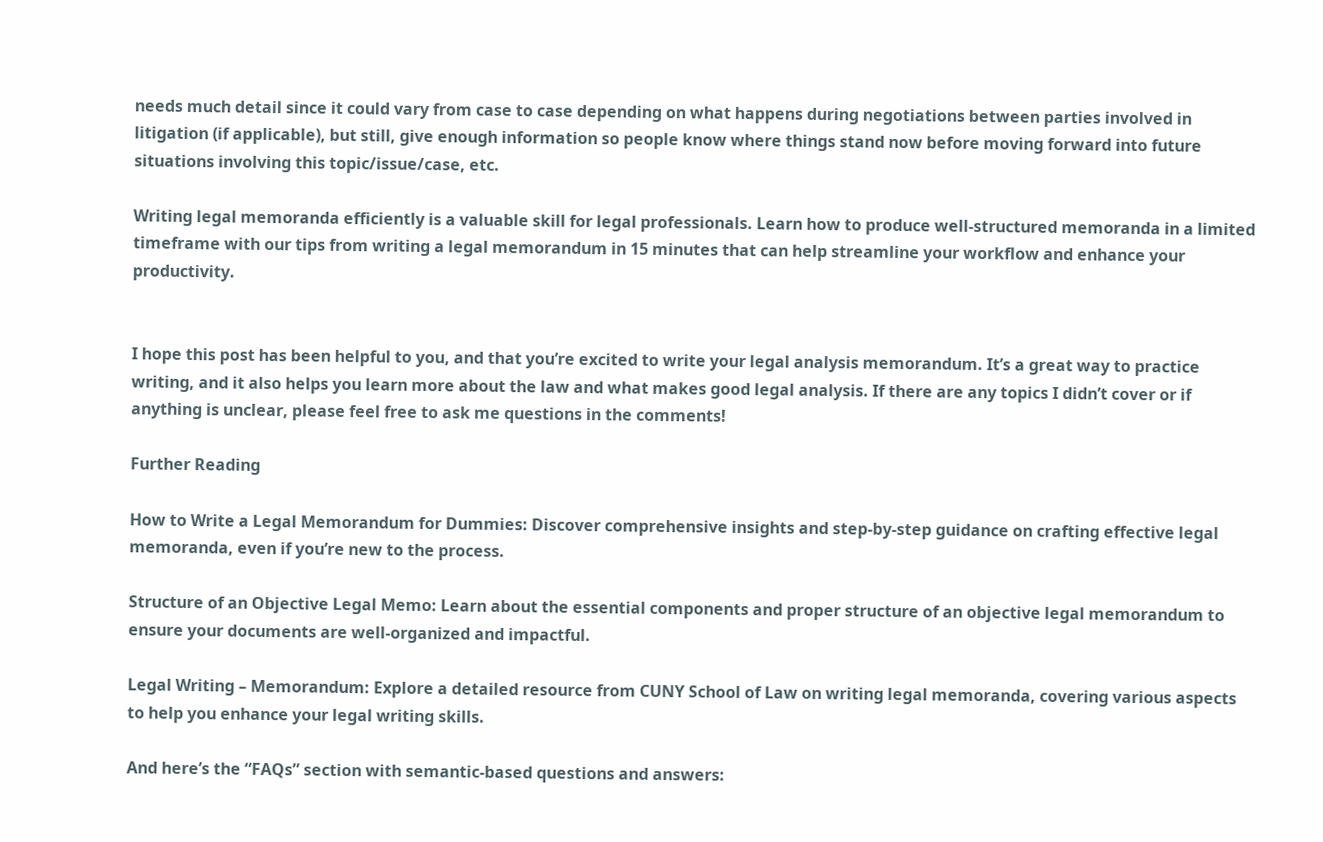needs much detail since it could vary from case to case depending on what happens during negotiations between parties involved in litigation (if applicable), but still, give enough information so people know where things stand now before moving forward into future situations involving this topic/issue/case, etc.

Writing legal memoranda efficiently is a valuable skill for legal professionals. Learn how to produce well-structured memoranda in a limited timeframe with our tips from writing a legal memorandum in 15 minutes that can help streamline your workflow and enhance your productivity.


I hope this post has been helpful to you, and that you’re excited to write your legal analysis memorandum. It’s a great way to practice writing, and it also helps you learn more about the law and what makes good legal analysis. If there are any topics I didn’t cover or if anything is unclear, please feel free to ask me questions in the comments!

Further Reading

How to Write a Legal Memorandum for Dummies: Discover comprehensive insights and step-by-step guidance on crafting effective legal memoranda, even if you’re new to the process.

Structure of an Objective Legal Memo: Learn about the essential components and proper structure of an objective legal memorandum to ensure your documents are well-organized and impactful.

Legal Writing – Memorandum: Explore a detailed resource from CUNY School of Law on writing legal memoranda, covering various aspects to help you enhance your legal writing skills.

And here’s the “FAQs” section with semantic-based questions and answers: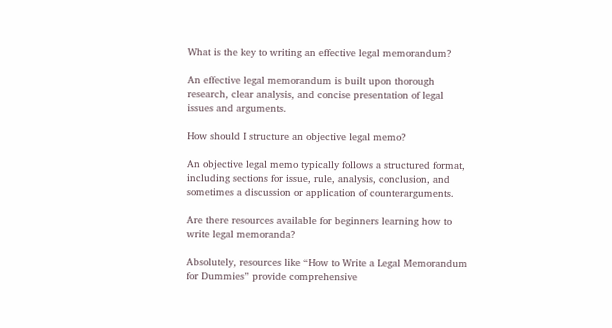What is the key to writing an effective legal memorandum?

An effective legal memorandum is built upon thorough research, clear analysis, and concise presentation of legal issues and arguments.

How should I structure an objective legal memo?

An objective legal memo typically follows a structured format, including sections for issue, rule, analysis, conclusion, and sometimes a discussion or application of counterarguments.

Are there resources available for beginners learning how to write legal memoranda?

Absolutely, resources like “How to Write a Legal Memorandum for Dummies” provide comprehensive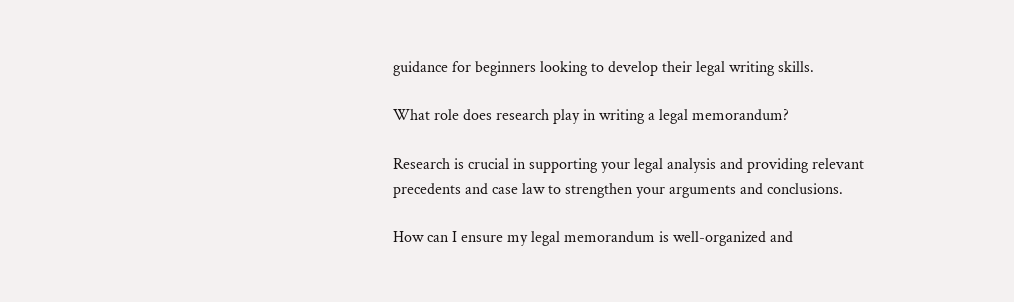guidance for beginners looking to develop their legal writing skills.

What role does research play in writing a legal memorandum?

Research is crucial in supporting your legal analysis and providing relevant precedents and case law to strengthen your arguments and conclusions.

How can I ensure my legal memorandum is well-organized and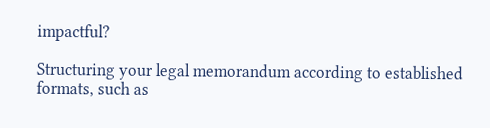impactful?

Structuring your legal memorandum according to established formats, such as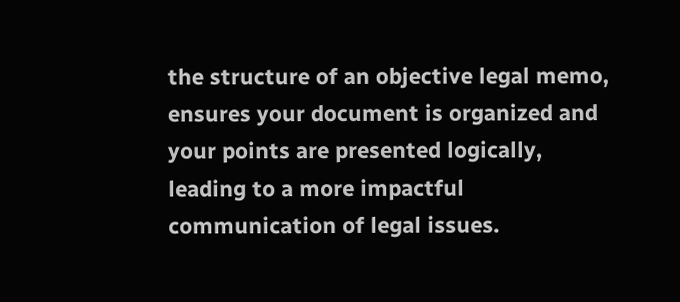the structure of an objective legal memo, ensures your document is organized and your points are presented logically, leading to a more impactful communication of legal issues.